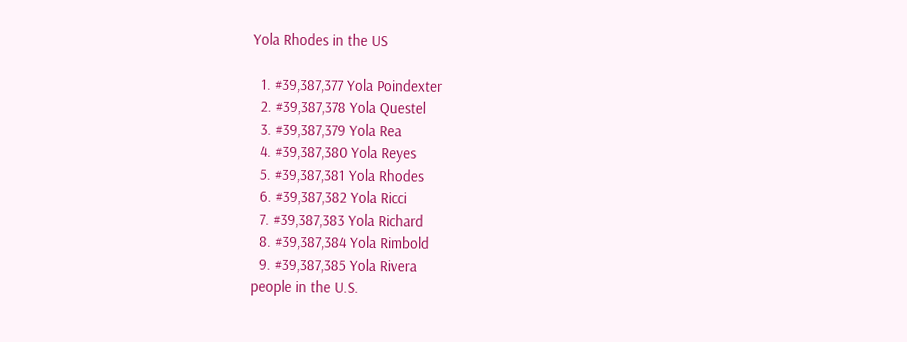Yola Rhodes in the US

  1. #39,387,377 Yola Poindexter
  2. #39,387,378 Yola Questel
  3. #39,387,379 Yola Rea
  4. #39,387,380 Yola Reyes
  5. #39,387,381 Yola Rhodes
  6. #39,387,382 Yola Ricci
  7. #39,387,383 Yola Richard
  8. #39,387,384 Yola Rimbold
  9. #39,387,385 Yola Rivera
people in the U.S.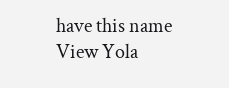have this name View Yola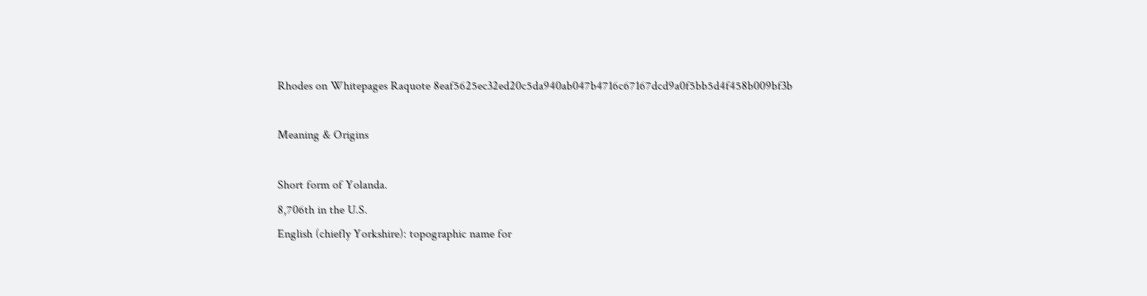Rhodes on Whitepages Raquote 8eaf5625ec32ed20c5da940ab047b4716c67167dcd9a0f5bb5d4f458b009bf3b

Meaning & Origins

Short form of Yolanda.
8,706th in the U.S.
English (chiefly Yorkshire): topographic name for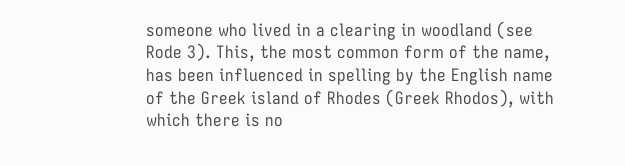someone who lived in a clearing in woodland (see Rode 3). This, the most common form of the name, has been influenced in spelling by the English name of the Greek island of Rhodes (Greek Rhodos), with which there is no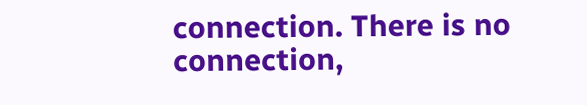connection. There is no connection,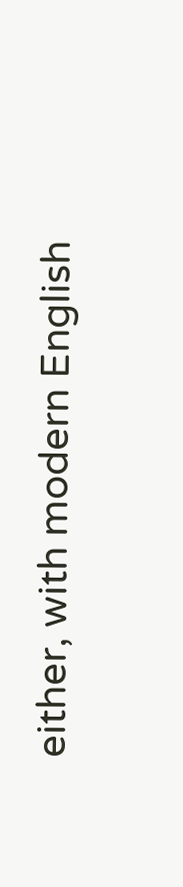either, with modern English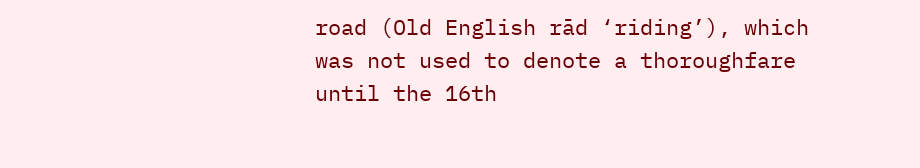road (Old English rād ‘riding’), which was not used to denote a thoroughfare until the 16th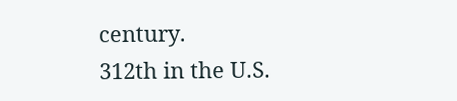century.
312th in the U.S.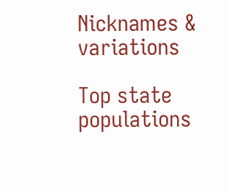Nicknames & variations

Top state populations